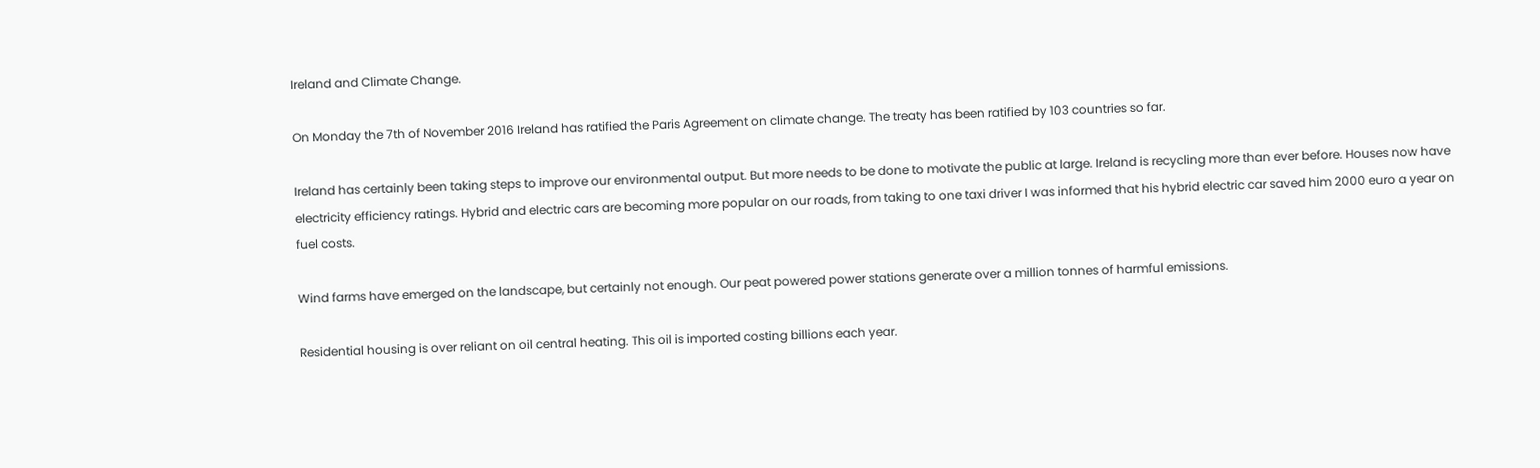Ireland and Climate Change.

On Monday the 7th of November 2016 Ireland has ratified the Paris Agreement on climate change. The treaty has been ratified by 103 countries so far.

Ireland has certainly been taking steps to improve our environmental output. But more needs to be done to motivate the public at large. Ireland is recycling more than ever before. Houses now have electricity efficiency ratings. Hybrid and electric cars are becoming more popular on our roads, from taking to one taxi driver I was informed that his hybrid electric car saved him 2000 euro a year on fuel costs.

Wind farms have emerged on the landscape, but certainly not enough. Our peat powered power stations generate over a million tonnes of harmful emissions.

Residential housing is over reliant on oil central heating. This oil is imported costing billions each year.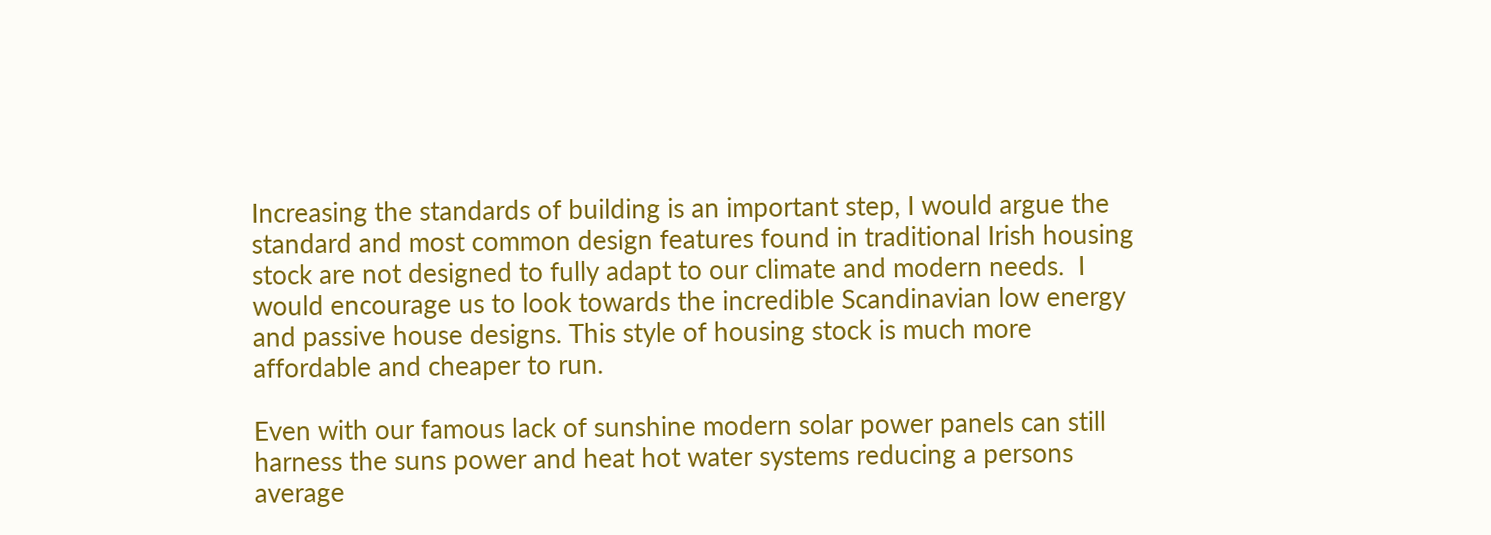Increasing the standards of building is an important step, I would argue the standard and most common design features found in traditional Irish housing stock are not designed to fully adapt to our climate and modern needs.  I would encourage us to look towards the incredible Scandinavian low energy and passive house designs. This style of housing stock is much more affordable and cheaper to run.

Even with our famous lack of sunshine modern solar power panels can still harness the suns power and heat hot water systems reducing a persons average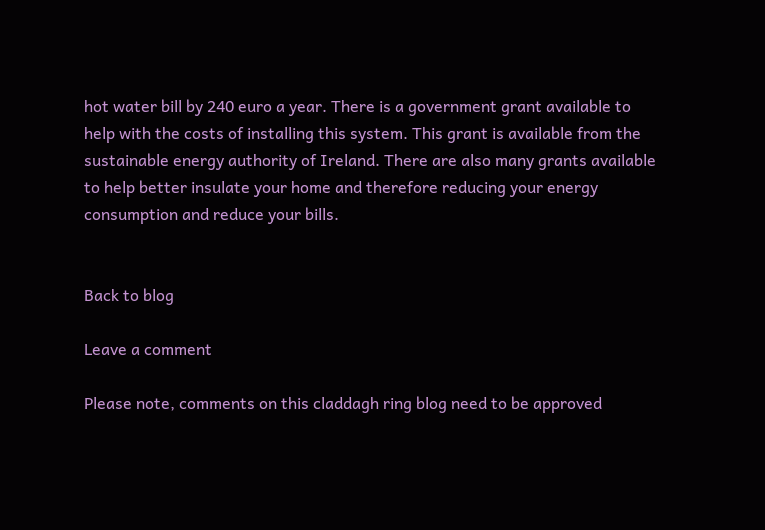hot water bill by 240 euro a year. There is a government grant available to help with the costs of installing this system. This grant is available from the sustainable energy authority of Ireland. There are also many grants available to help better insulate your home and therefore reducing your energy consumption and reduce your bills.


Back to blog

Leave a comment

Please note, comments on this claddagh ring blog need to be approved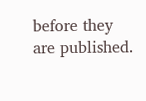before they are published.